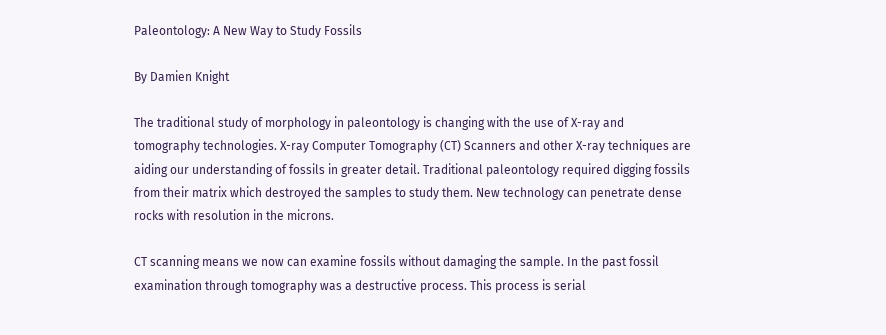Paleontology: A New Way to Study Fossils

By Damien Knight

The traditional study of morphology in paleontology is changing with the use of X-ray and tomography technologies. X-ray Computer Tomography (CT) Scanners and other X-ray techniques are aiding our understanding of fossils in greater detail. Traditional paleontology required digging fossils from their matrix which destroyed the samples to study them. New technology can penetrate dense rocks with resolution in the microns.

CT scanning means we now can examine fossils without damaging the sample. In the past fossil examination through tomography was a destructive process. This process is serial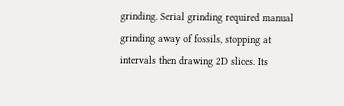grinding. Serial grinding required manual grinding away of fossils, stopping at intervals then drawing 2D slices. Its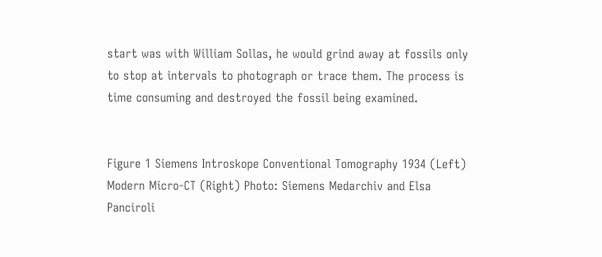start was with William Sollas, he would grind away at fossils only to stop at intervals to photograph or trace them. The process is time consuming and destroyed the fossil being examined.


Figure 1 Siemens Introskope Conventional Tomography 1934 (Left) Modern Micro-CT (Right) Photo: Siemens Medarchiv and Elsa Panciroli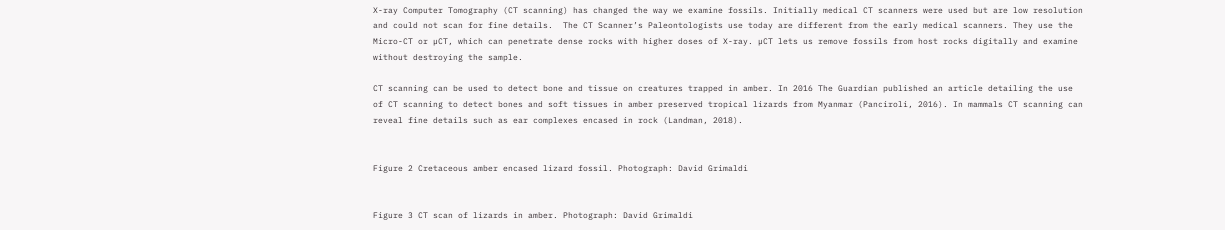X-ray Computer Tomography (CT scanning) has changed the way we examine fossils. Initially medical CT scanners were used but are low resolution and could not scan for fine details.  The CT Scanner’s Paleontologists use today are different from the early medical scanners. They use the Micro-CT or µCT, which can penetrate dense rocks with higher doses of X-ray. µCT lets us remove fossils from host rocks digitally and examine without destroying the sample.

CT scanning can be used to detect bone and tissue on creatures trapped in amber. In 2016 The Guardian published an article detailing the use of CT scanning to detect bones and soft tissues in amber preserved tropical lizards from Myanmar (Panciroli, 2016). In mammals CT scanning can reveal fine details such as ear complexes encased in rock (Landman, 2018).


Figure 2 Cretaceous amber encased lizard fossil. Photograph: David Grimaldi


Figure 3 CT scan of lizards in amber. Photograph: David Grimaldi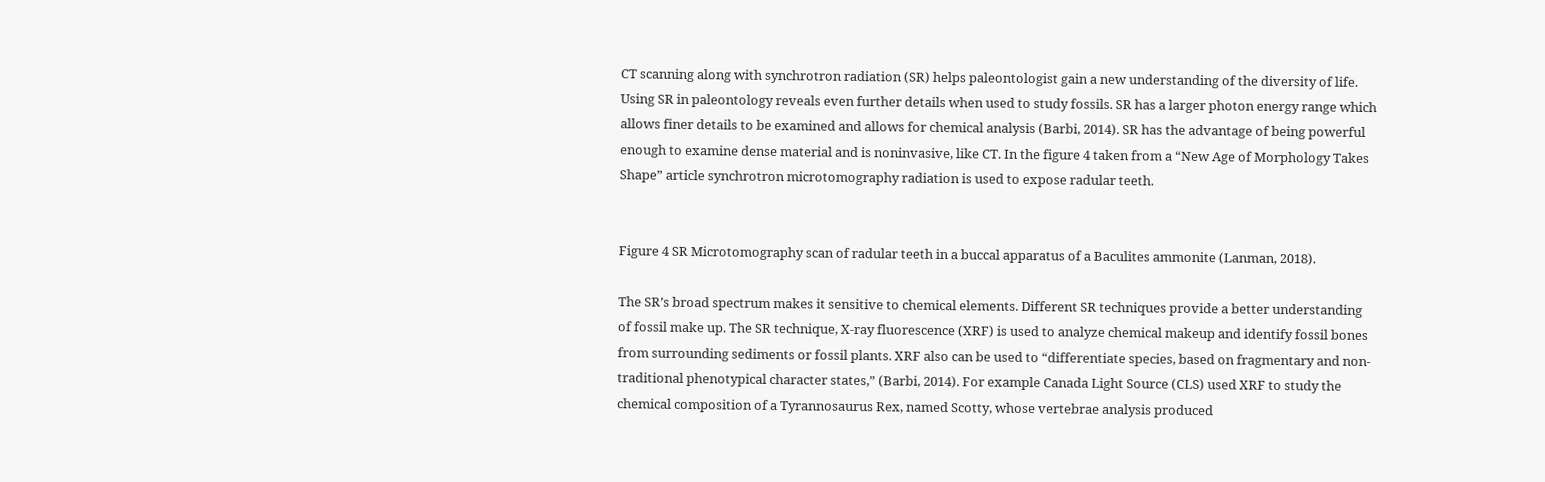CT scanning along with synchrotron radiation (SR) helps paleontologist gain a new understanding of the diversity of life. Using SR in paleontology reveals even further details when used to study fossils. SR has a larger photon energy range which allows finer details to be examined and allows for chemical analysis (Barbi, 2014). SR has the advantage of being powerful enough to examine dense material and is noninvasive, like CT. In the figure 4 taken from a “New Age of Morphology Takes Shape” article synchrotron microtomography radiation is used to expose radular teeth.


Figure 4 SR Microtomography scan of radular teeth in a buccal apparatus of a Baculites ammonite (Lanman, 2018).

The SR’s broad spectrum makes it sensitive to chemical elements. Different SR techniques provide a better understanding of fossil make up. The SR technique, X-ray fluorescence (XRF) is used to analyze chemical makeup and identify fossil bones from surrounding sediments or fossil plants. XRF also can be used to “differentiate species, based on fragmentary and non-traditional phenotypical character states,” (Barbi, 2014). For example Canada Light Source (CLS) used XRF to study the chemical composition of a Tyrannosaurus Rex, named Scotty, whose vertebrae analysis produced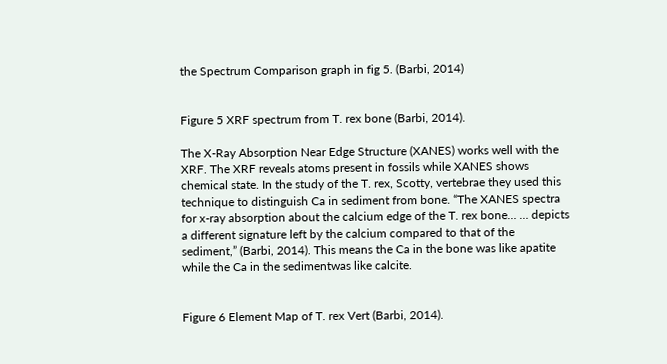the Spectrum Comparison graph in fig 5. (Barbi, 2014)


Figure 5 XRF spectrum from T. rex bone (Barbi, 2014).

The X-Ray Absorption Near Edge Structure (XANES) works well with the XRF. The XRF reveals atoms present in fossils while XANES shows chemical state. In the study of the T. rex, Scotty, vertebrae they used this technique to distinguish Ca in sediment from bone. “The XANES spectra for x-ray absorption about the calcium edge of the T. rex bone… … depicts a different signature left by the calcium compared to that of the sediment,” (Barbi, 2014). This means the Ca in the bone was like apatite while the Ca in the sedimentwas like calcite.


Figure 6 Element Map of T. rex Vert (Barbi, 2014).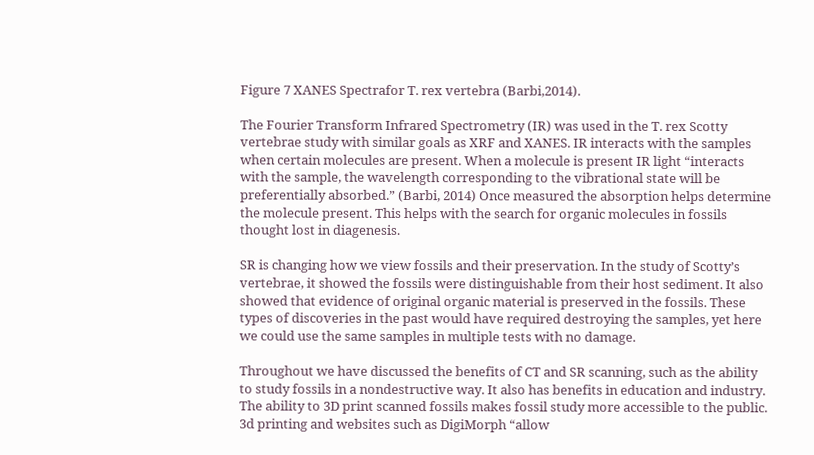Figure 7 XANES Spectrafor T. rex vertebra (Barbi,2014).

The Fourier Transform Infrared Spectrometry (IR) was used in the T. rex Scotty vertebrae study with similar goals as XRF and XANES. IR interacts with the samples when certain molecules are present. When a molecule is present IR light “interacts with the sample, the wavelength corresponding to the vibrational state will be preferentially absorbed.” (Barbi, 2014) Once measured the absorption helps determine the molecule present. This helps with the search for organic molecules in fossils thought lost in diagenesis.

SR is changing how we view fossils and their preservation. In the study of Scotty’s vertebrae, it showed the fossils were distinguishable from their host sediment. It also showed that evidence of original organic material is preserved in the fossils. These types of discoveries in the past would have required destroying the samples, yet here we could use the same samples in multiple tests with no damage.

Throughout we have discussed the benefits of CT and SR scanning, such as the ability to study fossils in a nondestructive way. It also has benefits in education and industry. The ability to 3D print scanned fossils makes fossil study more accessible to the public. 3d printing and websites such as DigiMorph “allow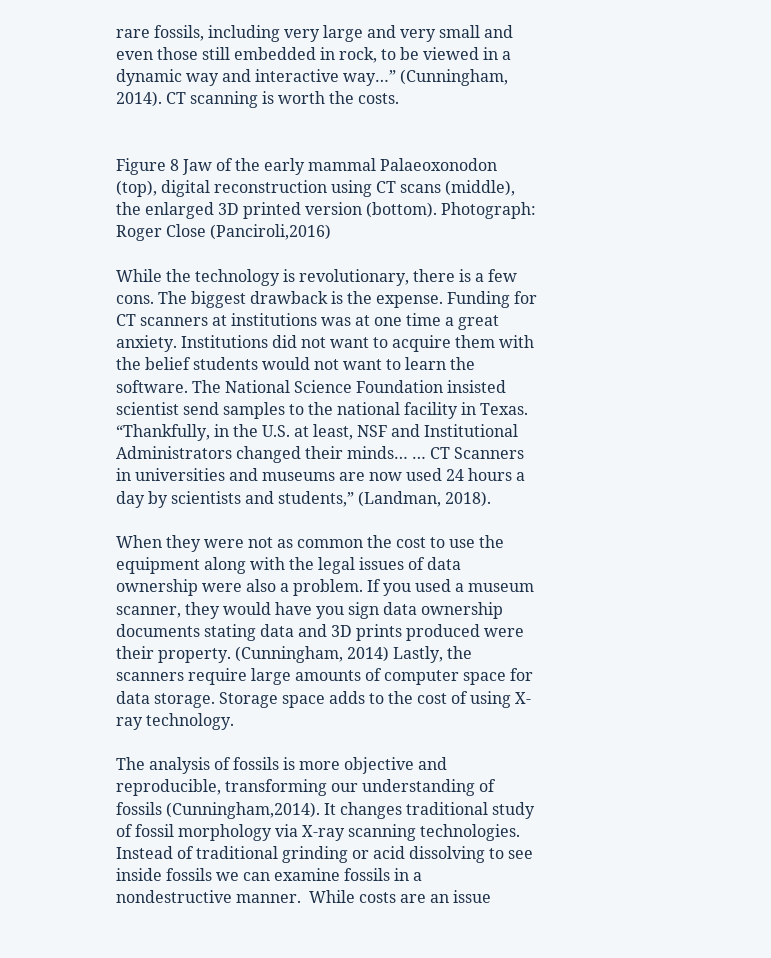rare fossils, including very large and very small and even those still embedded in rock, to be viewed in a dynamic way and interactive way…” (Cunningham, 2014). CT scanning is worth the costs.


Figure 8 Jaw of the early mammal Palaeoxonodon (top), digital reconstruction using CT scans (middle), the enlarged 3D printed version (bottom). Photograph: Roger Close (Panciroli,2016)

While the technology is revolutionary, there is a few cons. The biggest drawback is the expense. Funding for CT scanners at institutions was at one time a great anxiety. Institutions did not want to acquire them with the belief students would not want to learn the software. The National Science Foundation insisted scientist send samples to the national facility in Texas. “Thankfully, in the U.S. at least, NSF and Institutional Administrators changed their minds… … CT Scanners in universities and museums are now used 24 hours a day by scientists and students,” (Landman, 2018).

When they were not as common the cost to use the equipment along with the legal issues of data ownership were also a problem. If you used a museum scanner, they would have you sign data ownership documents stating data and 3D prints produced were their property. (Cunningham, 2014) Lastly, the scanners require large amounts of computer space for data storage. Storage space adds to the cost of using X-ray technology.

The analysis of fossils is more objective and reproducible, transforming our understanding of fossils (Cunningham,2014). It changes traditional study of fossil morphology via X-ray scanning technologies. Instead of traditional grinding or acid dissolving to see inside fossils we can examine fossils in a nondestructive manner.  While costs are an issue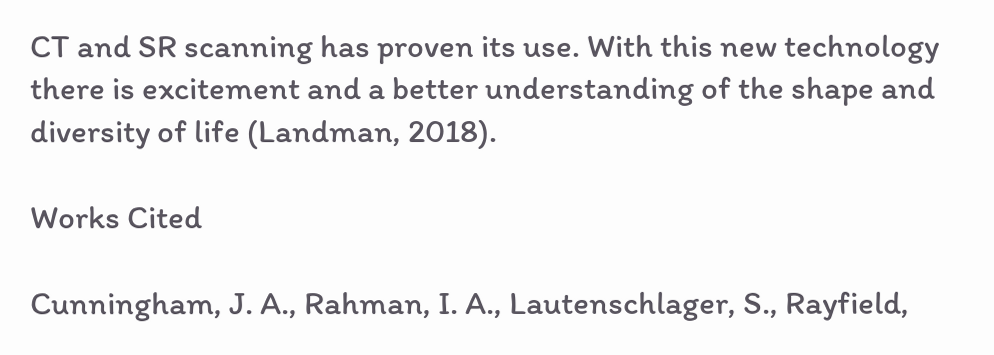CT and SR scanning has proven its use. With this new technology there is excitement and a better understanding of the shape and diversity of life (Landman, 2018).

Works Cited

Cunningham, J. A., Rahman, I. A., Lautenschlager, S., Rayfield,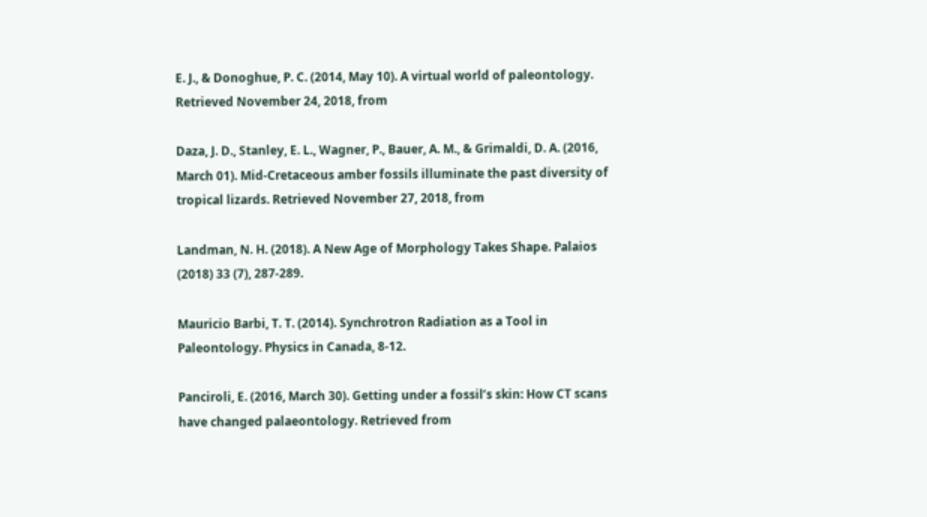E. J., & Donoghue, P. C. (2014, May 10). A virtual world of paleontology. Retrieved November 24, 2018, from

Daza, J. D., Stanley, E. L., Wagner, P., Bauer, A. M., & Grimaldi, D. A. (2016, March 01). Mid-Cretaceous amber fossils illuminate the past diversity of tropical lizards. Retrieved November 27, 2018, from

Landman, N. H. (2018). A New Age of Morphology Takes Shape. Palaios (2018) 33 (7), 287-289.

Mauricio Barbi, T. T. (2014). Synchrotron Radiation as a Tool in Paleontology. Physics in Canada, 8-12.

Panciroli, E. (2016, March 30). Getting under a fossil’s skin: How CT scans have changed palaeontology. Retrieved from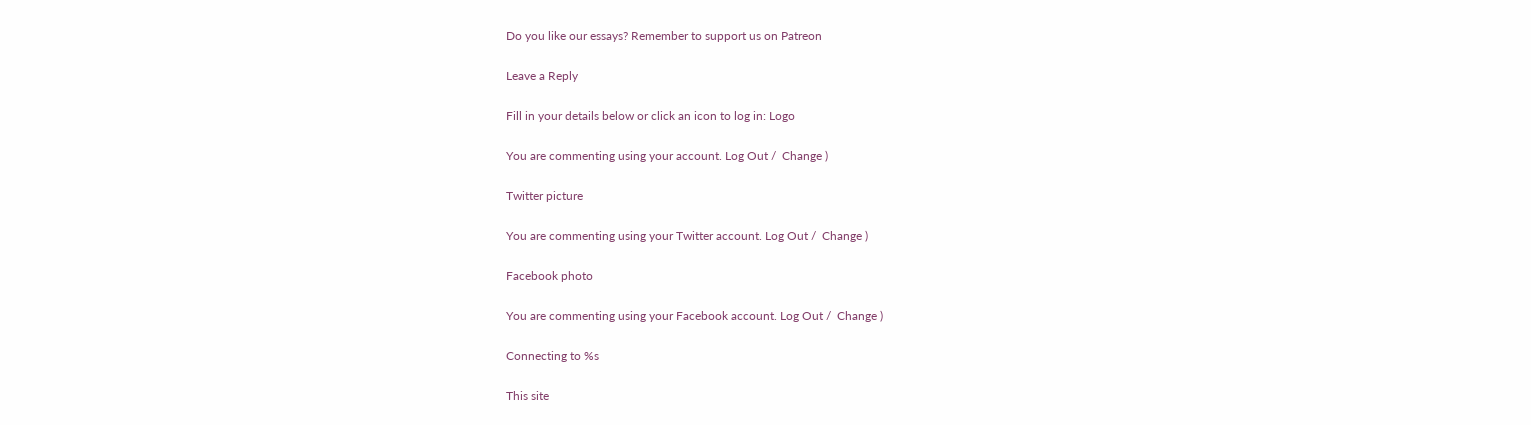Do you like our essays? Remember to support us on Patreon

Leave a Reply

Fill in your details below or click an icon to log in: Logo

You are commenting using your account. Log Out /  Change )

Twitter picture

You are commenting using your Twitter account. Log Out /  Change )

Facebook photo

You are commenting using your Facebook account. Log Out /  Change )

Connecting to %s

This site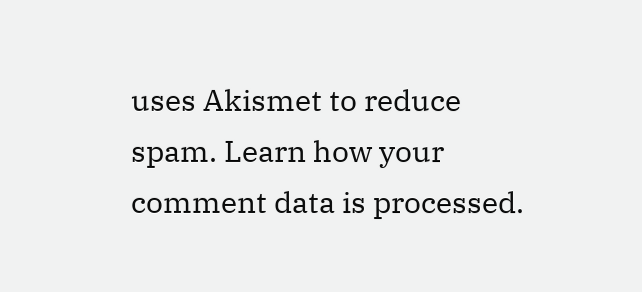uses Akismet to reduce spam. Learn how your comment data is processed.